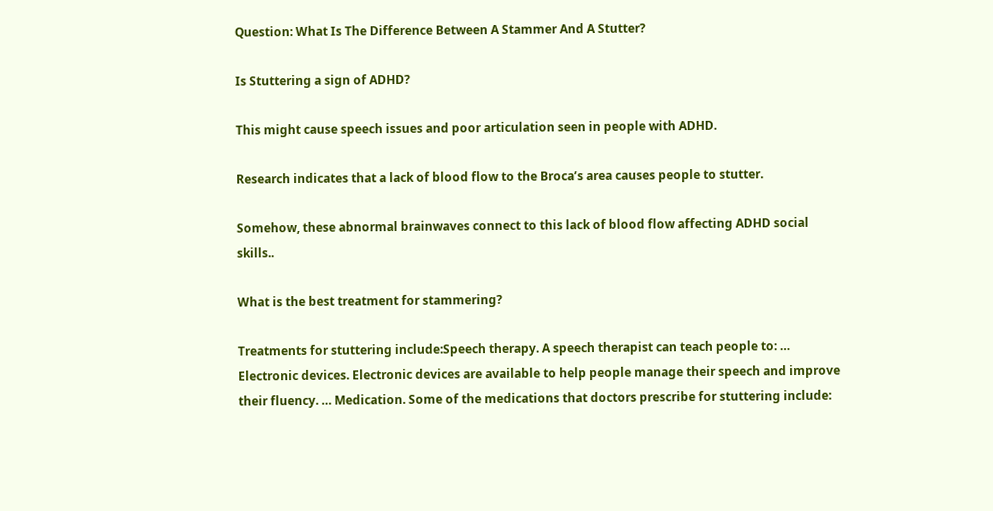Question: What Is The Difference Between A Stammer And A Stutter?

Is Stuttering a sign of ADHD?

This might cause speech issues and poor articulation seen in people with ADHD.

Research indicates that a lack of blood flow to the Broca’s area causes people to stutter.

Somehow, these abnormal brainwaves connect to this lack of blood flow affecting ADHD social skills..

What is the best treatment for stammering?

Treatments for stuttering include:Speech therapy. A speech therapist can teach people to: … Electronic devices. Electronic devices are available to help people manage their speech and improve their fluency. … Medication. Some of the medications that doctors prescribe for stuttering include: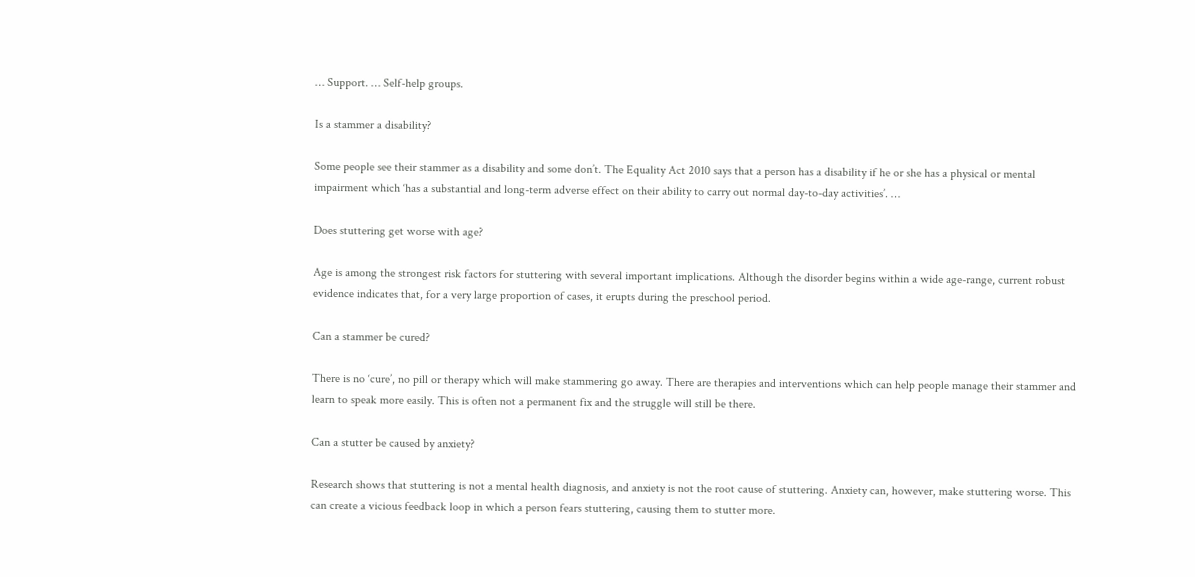… Support. … Self-help groups.

Is a stammer a disability?

Some people see their stammer as a disability and some don’t. The Equality Act 2010 says that a person has a disability if he or she has a physical or mental impairment which ‘has a substantial and long-term adverse effect on their ability to carry out normal day-to-day activities’. …

Does stuttering get worse with age?

Age is among the strongest risk factors for stuttering with several important implications. Although the disorder begins within a wide age-range, current robust evidence indicates that, for a very large proportion of cases, it erupts during the preschool period.

Can a stammer be cured?

There is no ‘cure’, no pill or therapy which will make stammering go away. There are therapies and interventions which can help people manage their stammer and learn to speak more easily. This is often not a permanent fix and the struggle will still be there.

Can a stutter be caused by anxiety?

Research shows that stuttering is not a mental health diagnosis, and anxiety is not the root cause of stuttering. Anxiety can, however, make stuttering worse. This can create a vicious feedback loop in which a person fears stuttering, causing them to stutter more.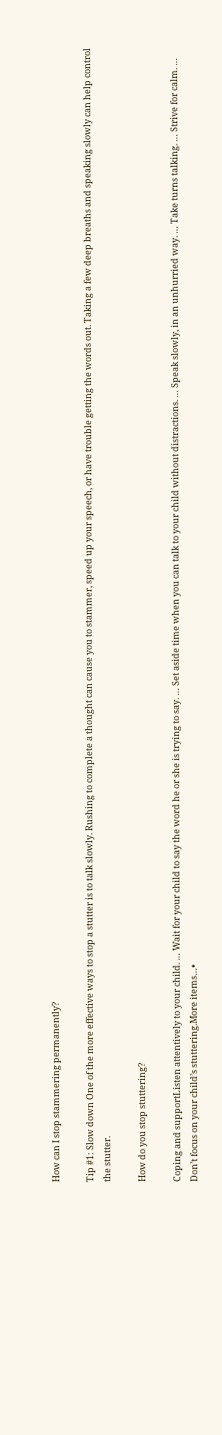How can I stop stammering permanently?

Tip #1: Slow down One of the more effective ways to stop a stutter is to talk slowly. Rushing to complete a thought can cause you to stammer, speed up your speech, or have trouble getting the words out. Taking a few deep breaths and speaking slowly can help control the stutter.

How do you stop stuttering?

Coping and supportListen attentively to your child. … Wait for your child to say the word he or she is trying to say. … Set aside time when you can talk to your child without distractions. … Speak slowly, in an unhurried way. … Take turns talking. … Strive for calm. … Don’t focus on your child’s stuttering.More items…•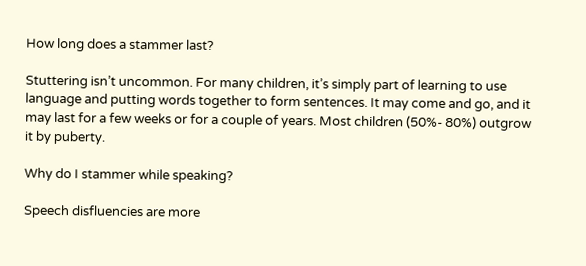How long does a stammer last?

Stuttering isn’t uncommon. For many children, it’s simply part of learning to use language and putting words together to form sentences. It may come and go, and it may last for a few weeks or for a couple of years. Most children (50%- 80%) outgrow it by puberty.

Why do I stammer while speaking?

Speech disfluencies are more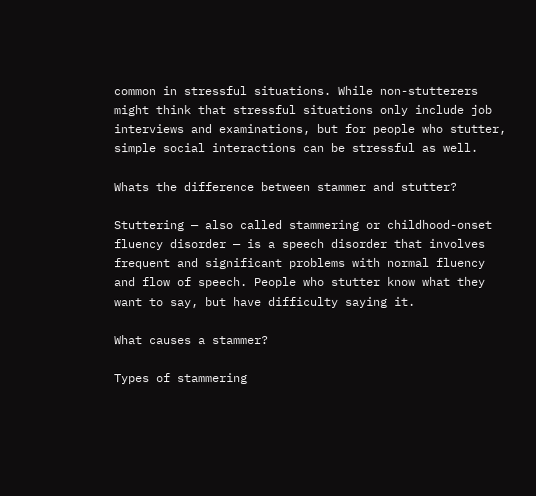common in stressful situations. While non-stutterers might think that stressful situations only include job interviews and examinations, but for people who stutter, simple social interactions can be stressful as well.

Whats the difference between stammer and stutter?

Stuttering — also called stammering or childhood-onset fluency disorder — is a speech disorder that involves frequent and significant problems with normal fluency and flow of speech. People who stutter know what they want to say, but have difficulty saying it.

What causes a stammer?

Types of stammering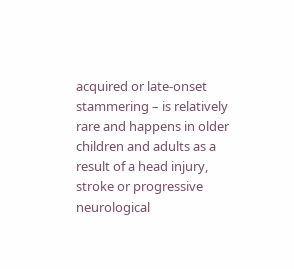acquired or late-onset stammering – is relatively rare and happens in older children and adults as a result of a head injury, stroke or progressive neurological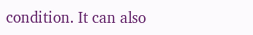condition. It can also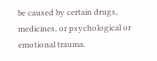be caused by certain drugs, medicines, or psychological or emotional trauma.